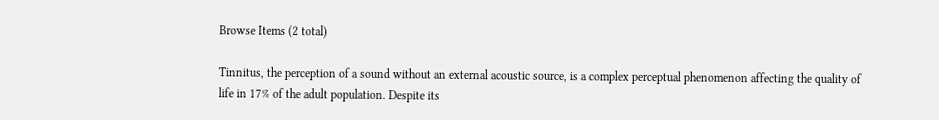Browse Items (2 total)

Tinnitus, the perception of a sound without an external acoustic source, is a complex perceptual phenomenon affecting the quality of life in 17% of the adult population. Despite its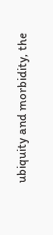ubiquity and morbidity, the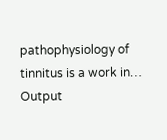pathophysiology of tinnitus is a work in…
Output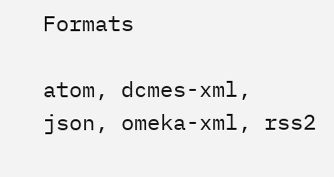Formats

atom, dcmes-xml, json, omeka-xml, rss2